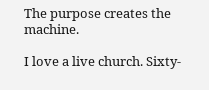The purpose creates the machine.

I love a live church. Sixty-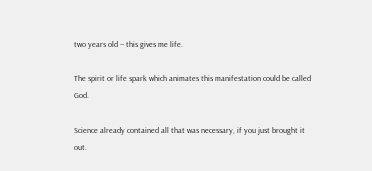two years old -- this gives me life.

The spirit or life spark which animates this manifestation could be called God.

Science already contained all that was necessary, if you just brought it out.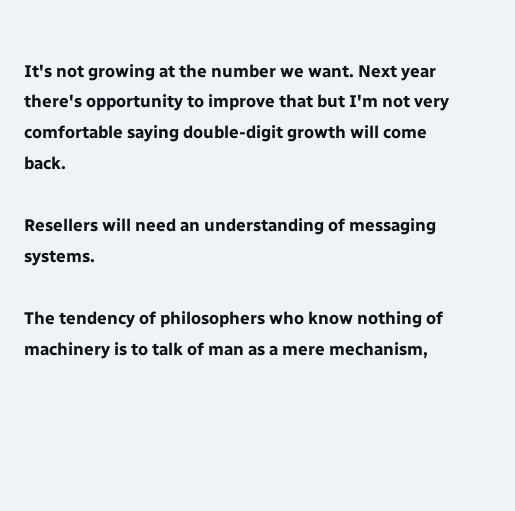It's not growing at the number we want. Next year there's opportunity to improve that but I'm not very comfortable saying double-digit growth will come back.

Resellers will need an understanding of messaging systems.

The tendency of philosophers who know nothing of machinery is to talk of man as a mere mechanism,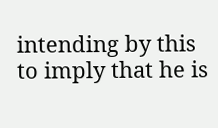intending by this to imply that he is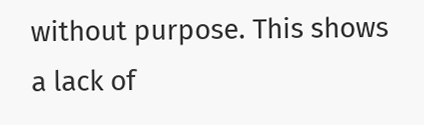without purpose. This shows a lack of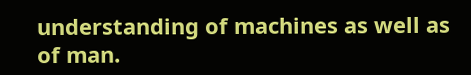understanding of machines as well as of man.